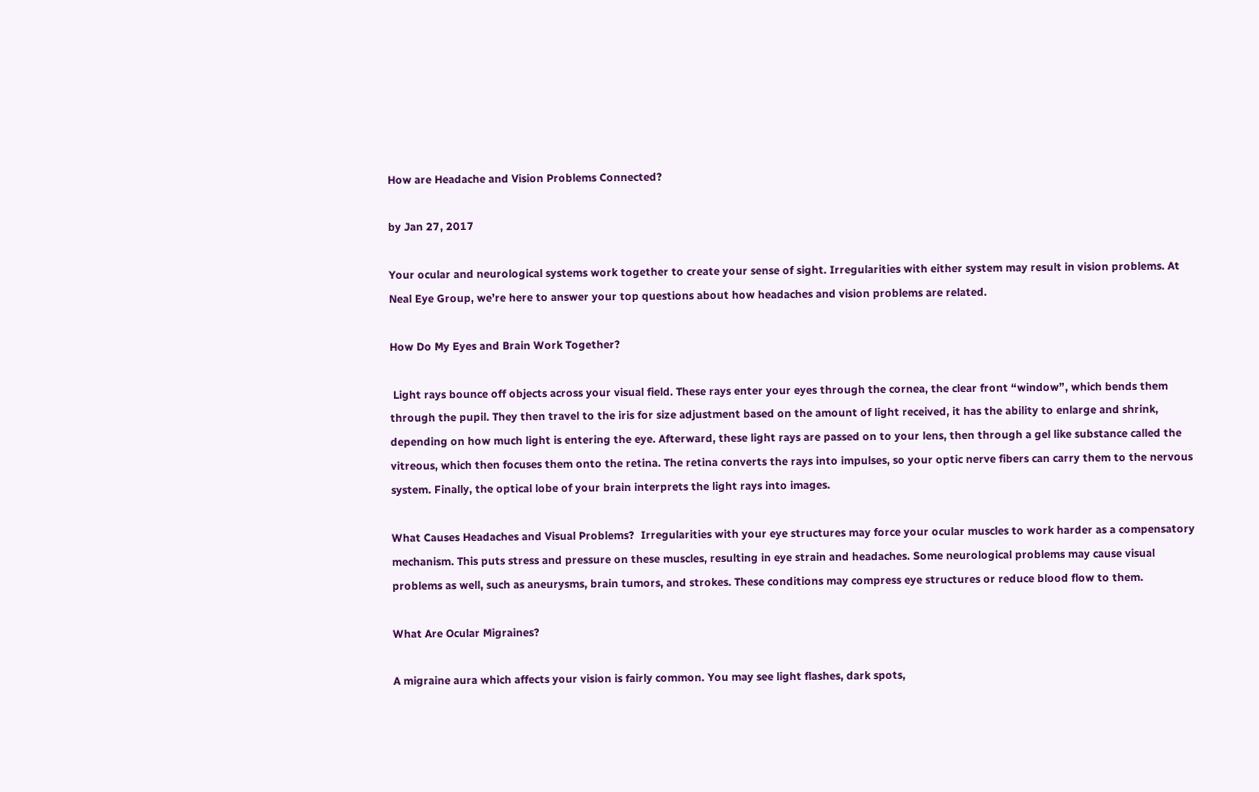How are Headache and Vision Problems Connected?

by Jan 27, 2017

Your ocular and neurological systems work together to create your sense of sight. Irregularities with either system may result in vision problems. At Neal Eye Group, we’re here to answer your top questions about how headaches and vision problems are related.

How Do My Eyes and Brain Work Together?

 Light rays bounce off objects across your visual field. These rays enter your eyes through the cornea, the clear front “window”, which bends them through the pupil. They then travel to the iris for size adjustment based on the amount of light received, it has the ability to enlarge and shrink, depending on how much light is entering the eye. Afterward, these light rays are passed on to your lens, then through a gel like substance called the vitreous, which then focuses them onto the retina. The retina converts the rays into impulses, so your optic nerve fibers can carry them to the nervous system. Finally, the optical lobe of your brain interprets the light rays into images.

What Causes Headaches and Visual Problems?  Irregularities with your eye structures may force your ocular muscles to work harder as a compensatory mechanism. This puts stress and pressure on these muscles, resulting in eye strain and headaches. Some neurological problems may cause visual problems as well, such as aneurysms, brain tumors, and strokes. These conditions may compress eye structures or reduce blood flow to them.

What Are Ocular Migraines?

A migraine aura which affects your vision is fairly common. You may see light flashes, dark spots,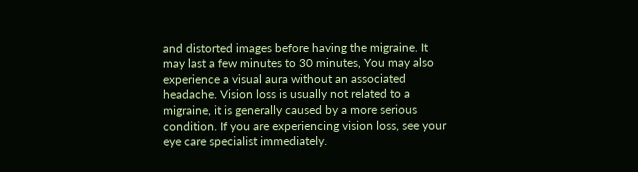and distorted images before having the migraine. It may last a few minutes to 30 minutes, You may also experience a visual aura without an associated headache. Vision loss is usually not related to a migraine, it is generally caused by a more serious condition. If you are experiencing vision loss, see your eye care specialist immediately.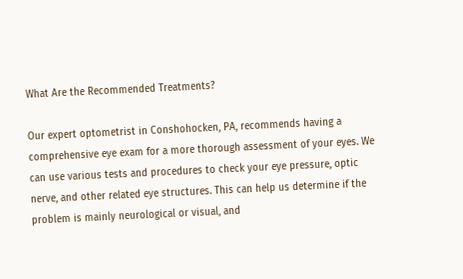What Are the Recommended Treatments?

Our expert optometrist in Conshohocken, PA, recommends having a comprehensive eye exam for a more thorough assessment of your eyes. We can use various tests and procedures to check your eye pressure, optic nerve, and other related eye structures. This can help us determine if the problem is mainly neurological or visual, and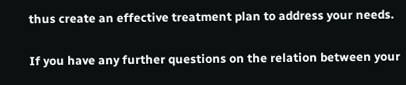thus create an effective treatment plan to address your needs.

If you have any further questions on the relation between your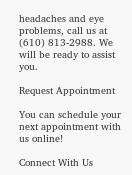headaches and eye problems, call us at (610) 813-2988. We will be ready to assist you.

Request Appointment

You can schedule your next appointment with us online!

Connect With Us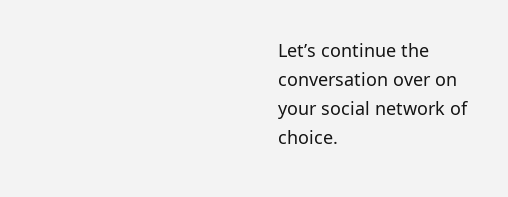Let’s continue the conversation over on your social network of choice.